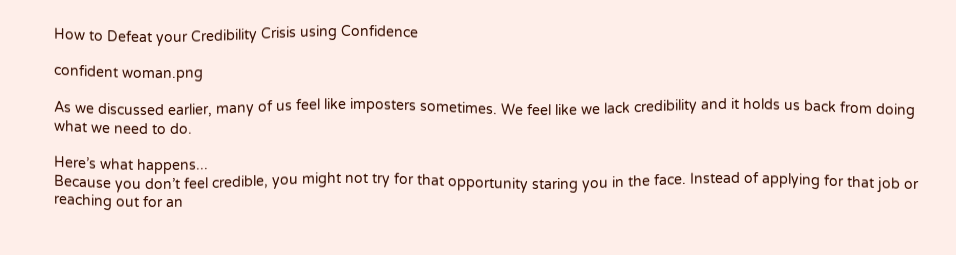How to Defeat your Credibility Crisis using Confidence

confident woman.png

As we discussed earlier, many of us feel like imposters sometimes. We feel like we lack credibility and it holds us back from doing what we need to do.

Here’s what happens...
Because you don’t feel credible, you might not try for that opportunity staring you in the face. Instead of applying for that job or reaching out for an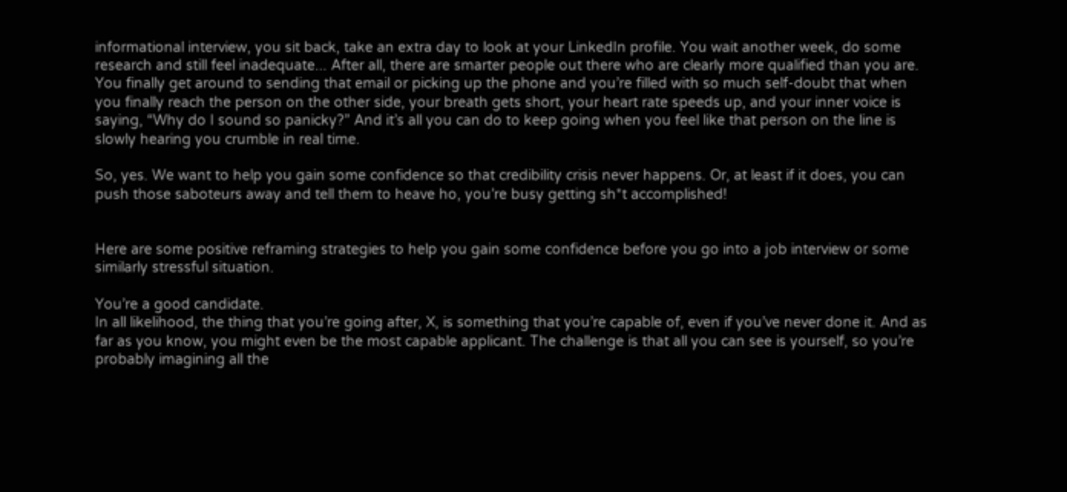informational interview, you sit back, take an extra day to look at your LinkedIn profile. You wait another week, do some research and still feel inadequate... After all, there are smarter people out there who are clearly more qualified than you are. You finally get around to sending that email or picking up the phone and you’re filled with so much self-doubt that when you finally reach the person on the other side, your breath gets short, your heart rate speeds up, and your inner voice is saying, “Why do I sound so panicky?” And it’s all you can do to keep going when you feel like that person on the line is slowly hearing you crumble in real time.

So, yes. We want to help you gain some confidence so that credibility crisis never happens. Or, at least if it does, you can push those saboteurs away and tell them to heave ho, you’re busy getting sh*t accomplished!


Here are some positive reframing strategies to help you gain some confidence before you go into a job interview or some similarly stressful situation.

You’re a good candidate.
In all likelihood, the thing that you’re going after, X, is something that you’re capable of, even if you’ve never done it. And as far as you know, you might even be the most capable applicant. The challenge is that all you can see is yourself, so you’re probably imagining all the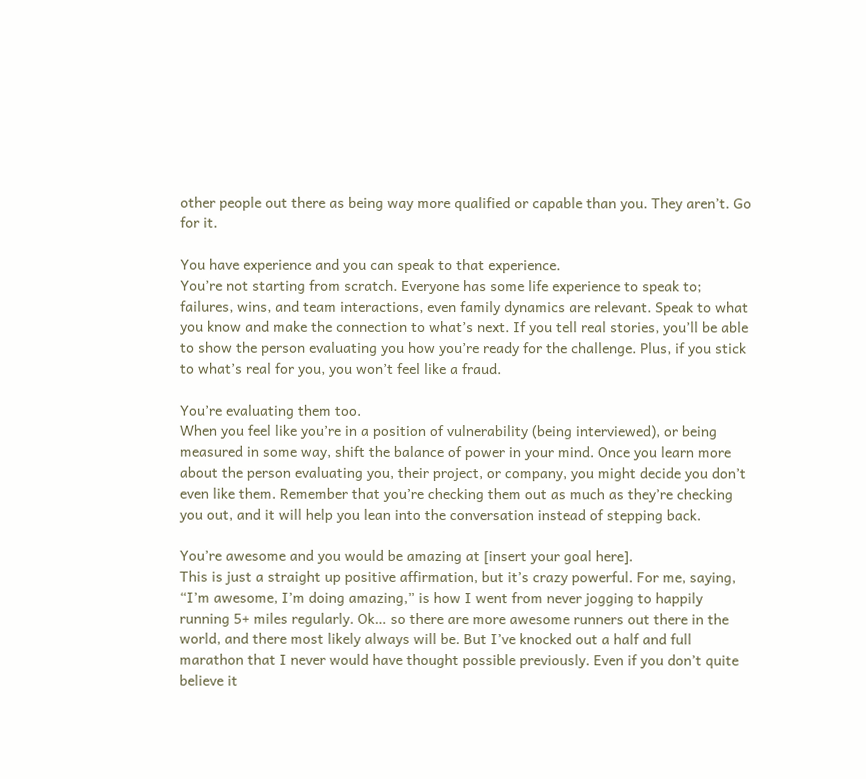other people out there as being way more qualified or capable than you. They aren’t. Go for it.

You have experience and you can speak to that experience.
You’re not starting from scratch. Everyone has some life experience to speak to;  failures, wins, and team interactions, even family dynamics are relevant. Speak to what you know and make the connection to what’s next. If you tell real stories, you’ll be able to show the person evaluating you how you’re ready for the challenge. Plus, if you stick to what’s real for you, you won’t feel like a fraud.

You’re evaluating them too.
When you feel like you’re in a position of vulnerability (being interviewed), or being measured in some way, shift the balance of power in your mind. Once you learn more about the person evaluating you, their project, or company, you might decide you don’t even like them. Remember that you’re checking them out as much as they’re checking you out, and it will help you lean into the conversation instead of stepping back.

You’re awesome and you would be amazing at [insert your goal here].
This is just a straight up positive affirmation, but it’s crazy powerful. For me, saying, “I’m awesome, I’m doing amazing,” is how I went from never jogging to happily running 5+ miles regularly. Ok… so there are more awesome runners out there in the world, and there most likely always will be. But I’ve knocked out a half and full marathon that I never would have thought possible previously. Even if you don’t quite believe it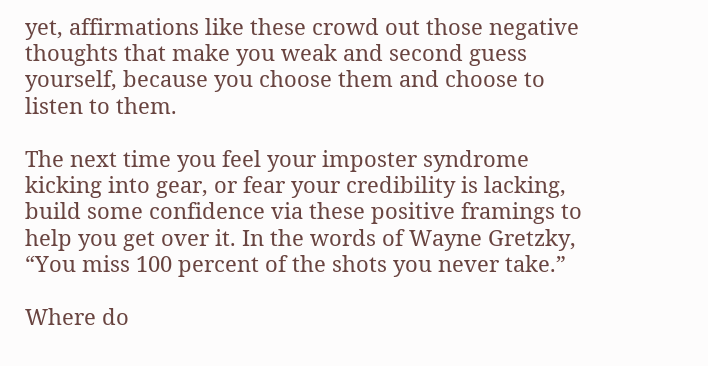yet, affirmations like these crowd out those negative thoughts that make you weak and second guess yourself, because you choose them and choose to listen to them.

The next time you feel your imposter syndrome kicking into gear, or fear your credibility is lacking, build some confidence via these positive framings to help you get over it. In the words of Wayne Gretzky, “You miss 100 percent of the shots you never take.”

Where do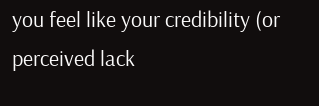you feel like your credibility (or perceived lack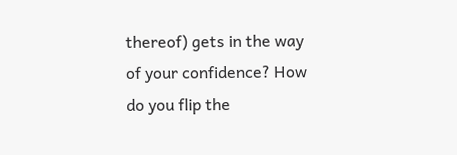thereof) gets in the way of your confidence? How do you flip the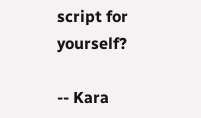script for yourself?

-- Kara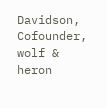Davidson, Cofounder, wolf & heron